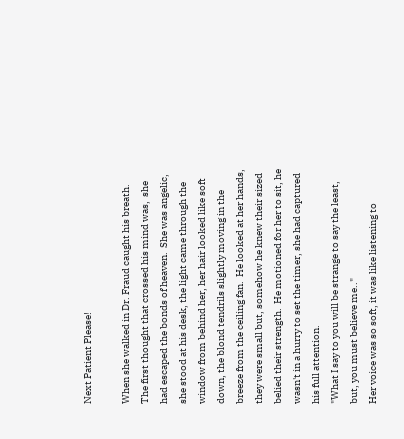Next Patient Please!

When she walked in Dr. Fraud caught his breath.  The first thought that crossed his mind was,  she had escaped the bonds of heaven.  She was angelic, she stood at his desk, the light came through the window from behind her, her hair looked like soft down, the blond tendrils slightly moving in the breeze from the ceiling fan.  He looked at her hands, they were small but, somehow he knew their sized belied their strength.  He motioned for her to sit, he wasn't in a hurry to set the timer, she had captured his full attention.
"What I say to you will be strange to say the least, but, you must believe me.."
Her voice was so soft, it was like listening to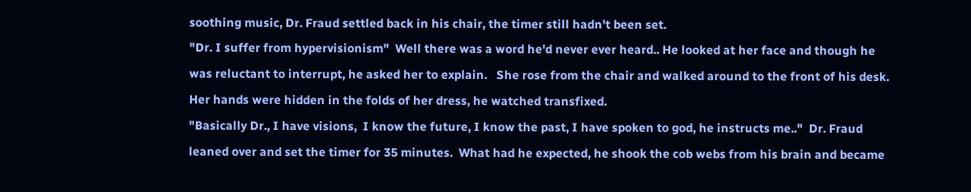soothing music, Dr. Fraud settled back in his chair, the timer still hadn't been set.
"Dr. I suffer from hypervisionism"  Well there was a word he'd never ever heard.. He looked at her face and though he was reluctant to interrupt, he asked her to explain.   She rose from the chair and walked around to the front of his desk.   Her hands were hidden in the folds of her dress, he watched transfixed.
"Basically Dr., I have visions,  I know the future, I know the past, I have spoken to god, he instructs me.."  Dr. Fraud leaned over and set the timer for 35 minutes.  What had he expected, he shook the cob webs from his brain and became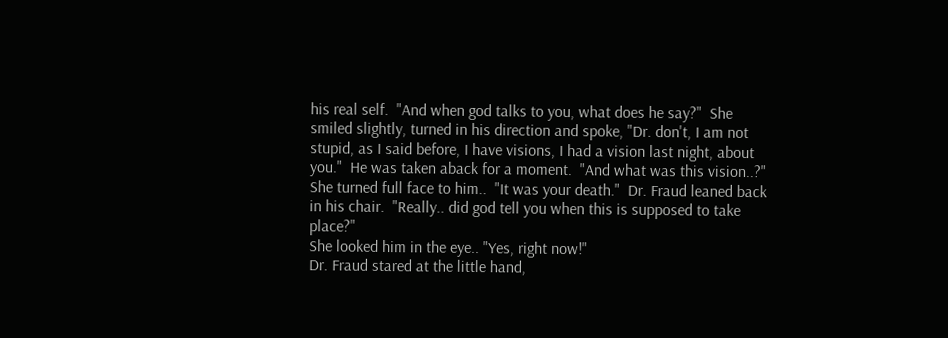his real self.  "And when god talks to you, what does he say?"  She smiled slightly, turned in his direction and spoke, "Dr. don't, I am not stupid, as I said before, I have visions, I had a vision last night, about you."  He was taken aback for a moment.  "And what was this vision..?"  She turned full face to him..  "It was your death."  Dr. Fraud leaned back in his chair.  "Really.. did god tell you when this is supposed to take place?"
She looked him in the eye.. "Yes, right now!"
Dr. Fraud stared at the little hand,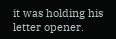it was holding his letter opener.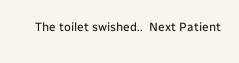The toilet swished..  Next Patient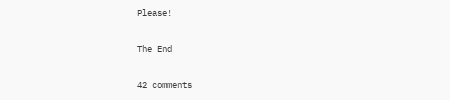Please!

The End

42 comments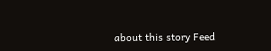about this story Feed